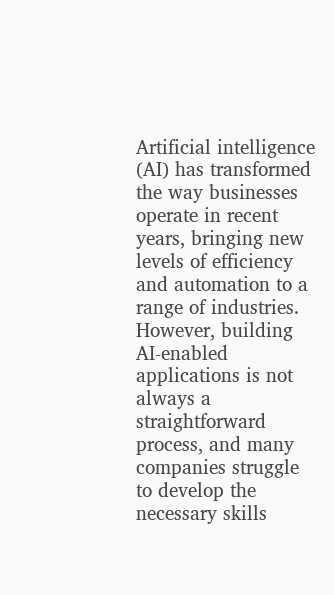Artificial intelligence (AI) has transformed the way businesses operate in recent years, bringing new levels of efficiency and automation to a range of industries. However, building AI-enabled applications is not always a straightforward process, and many companies struggle to develop the necessary skills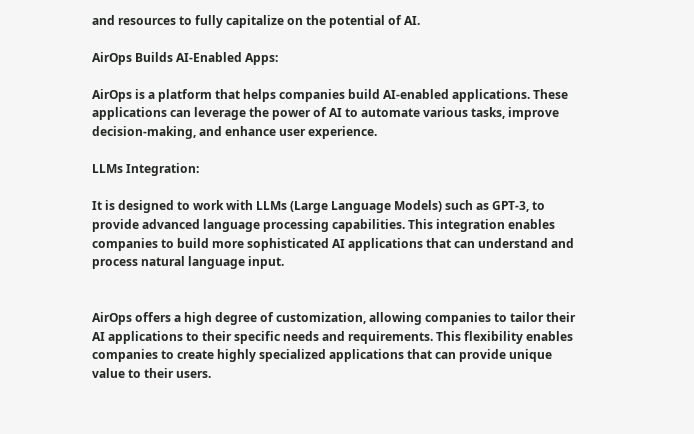and resources to fully capitalize on the potential of AI.

AirOps Builds AI-Enabled Apps:

AirOps is a platform that helps companies build AI-enabled applications. These applications can leverage the power of AI to automate various tasks, improve decision-making, and enhance user experience.

LLMs Integration:

It is designed to work with LLMs (Large Language Models) such as GPT-3, to provide advanced language processing capabilities. This integration enables companies to build more sophisticated AI applications that can understand and process natural language input.


AirOps offers a high degree of customization, allowing companies to tailor their AI applications to their specific needs and requirements. This flexibility enables companies to create highly specialized applications that can provide unique value to their users.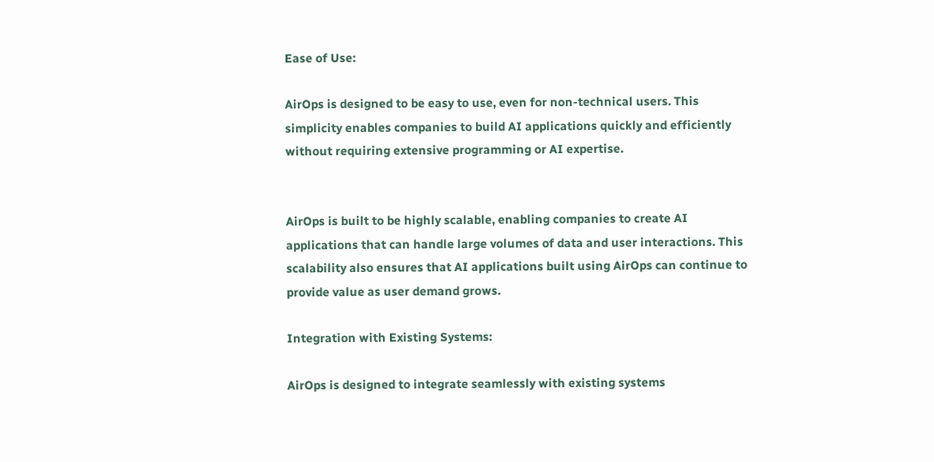Ease of Use:

AirOps is designed to be easy to use, even for non-technical users. This simplicity enables companies to build AI applications quickly and efficiently without requiring extensive programming or AI expertise.


AirOps is built to be highly scalable, enabling companies to create AI applications that can handle large volumes of data and user interactions. This scalability also ensures that AI applications built using AirOps can continue to provide value as user demand grows.

Integration with Existing Systems:

AirOps is designed to integrate seamlessly with existing systems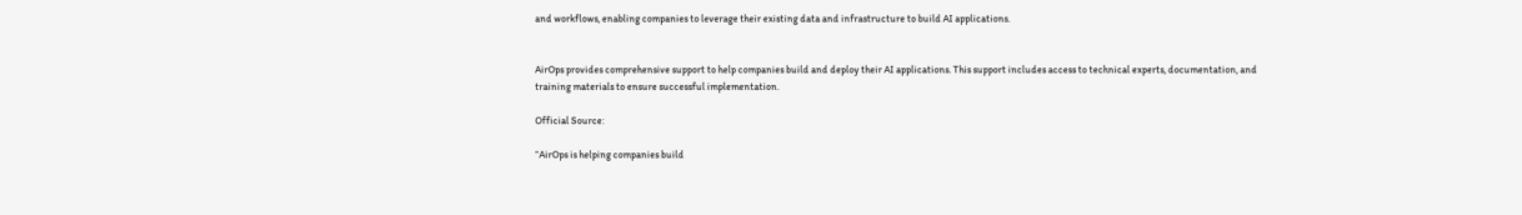and workflows, enabling companies to leverage their existing data and infrastructure to build AI applications.


AirOps provides comprehensive support to help companies build and deploy their AI applications. This support includes access to technical experts, documentation, and training materials to ensure successful implementation.

Official Source:

“AirOps is helping companies build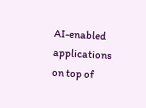AI-enabled applications on top of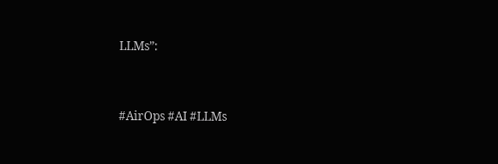LLMs”:


#AirOps #AI #LLMs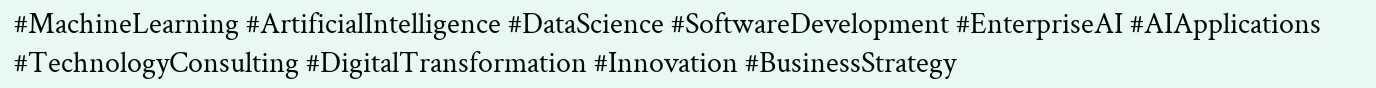#MachineLearning #ArtificialIntelligence #DataScience #SoftwareDevelopment #EnterpriseAI #AIApplications #TechnologyConsulting #DigitalTransformation #Innovation #BusinessStrategy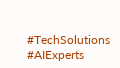#TechSolutions #AIExperts